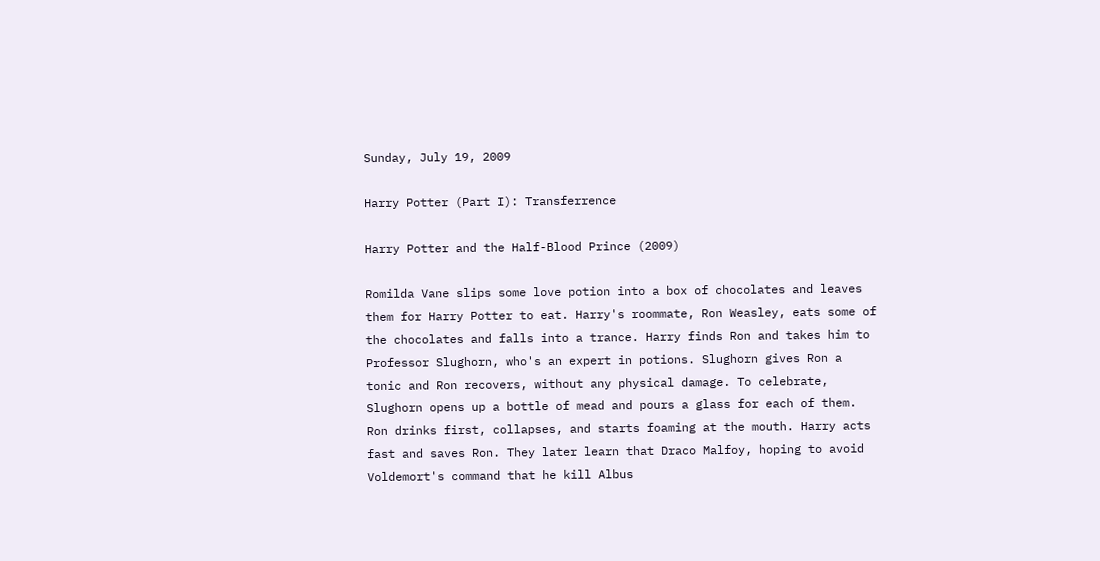Sunday, July 19, 2009

Harry Potter (Part I): Transferrence

Harry Potter and the Half-Blood Prince (2009)

Romilda Vane slips some love potion into a box of chocolates and leaves them for Harry Potter to eat. Harry's roommate, Ron Weasley, eats some of the chocolates and falls into a trance. Harry finds Ron and takes him to Professor Slughorn, who's an expert in potions. Slughorn gives Ron a tonic and Ron recovers, without any physical damage. To celebrate, Slughorn opens up a bottle of mead and pours a glass for each of them. Ron drinks first, collapses, and starts foaming at the mouth. Harry acts fast and saves Ron. They later learn that Draco Malfoy, hoping to avoid Voldemort's command that he kill Albus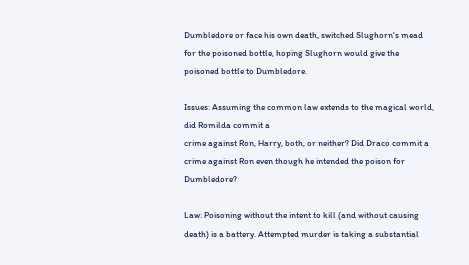Dumbledore or face his own death, switched Slughorn's mead for the poisoned bottle, hoping Slughorn would give the poisoned bottle to Dumbledore.

Issues: Assuming the common law extends to the magical world, did Romilda commit a
crime against Ron, Harry, both, or neither? Did Draco commit a crime against Ron even though he intended the poison for Dumbledore?

Law: Poisoning without the intent to kill (and without causing death) is a battery. Attempted murder is taking a substantial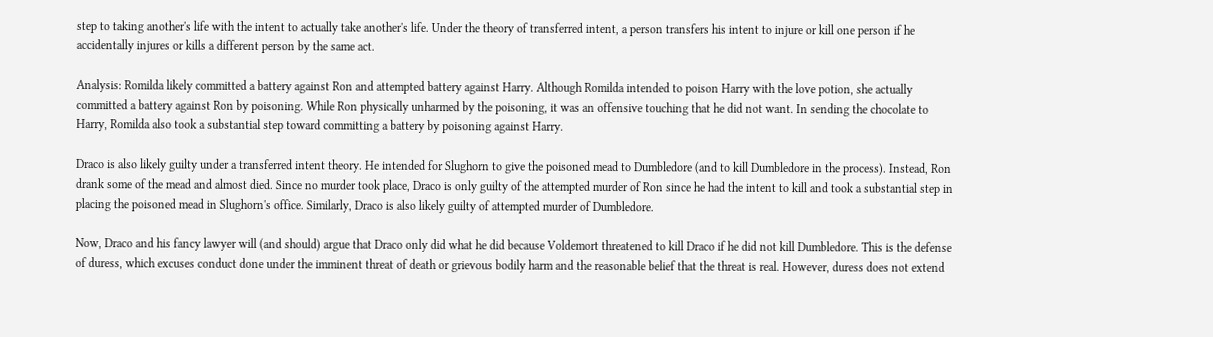step to taking another's life with the intent to actually take another's life. Under the theory of transferred intent, a person transfers his intent to injure or kill one person if he accidentally injures or kills a different person by the same act.

Analysis: Romilda likely committed a battery against Ron and attempted battery against Harry. Although Romilda intended to poison Harry with the love potion, she actually committed a battery against Ron by poisoning. While Ron physically unharmed by the poisoning, it was an offensive touching that he did not want. In sending the chocolate to Harry, Romilda also took a substantial step toward committing a battery by poisoning against Harry.

Draco is also likely guilty under a transferred intent theory. He intended for Slughorn to give the poisoned mead to Dumbledore (and to kill Dumbledore in the process). Instead, Ron drank some of the mead and almost died. Since no murder took place, Draco is only guilty of the attempted murder of Ron since he had the intent to kill and took a substantial step in placing the poisoned mead in Slughorn's office. Similarly, Draco is also likely guilty of attempted murder of Dumbledore.

Now, Draco and his fancy lawyer will (and should) argue that Draco only did what he did because Voldemort threatened to kill Draco if he did not kill Dumbledore. This is the defense of duress, which excuses conduct done under the imminent threat of death or grievous bodily harm and the reasonable belief that the threat is real. However, duress does not extend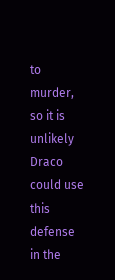to murder, so it is unlikely Draco could use this defense in the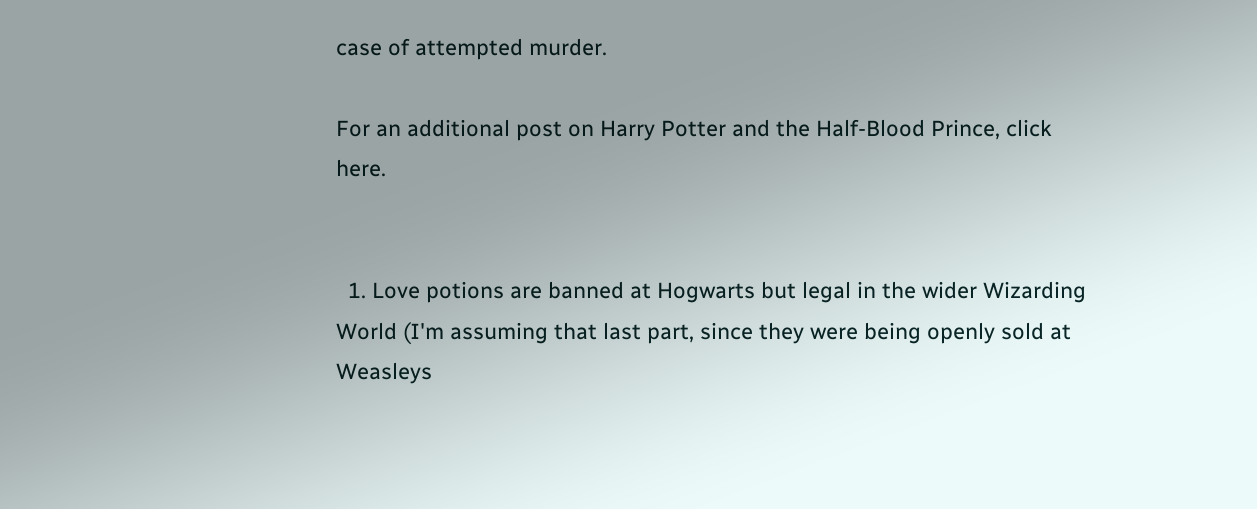case of attempted murder.

For an additional post on Harry Potter and the Half-Blood Prince, click here.


  1. Love potions are banned at Hogwarts but legal in the wider Wizarding World (I'm assuming that last part, since they were being openly sold at Weasleys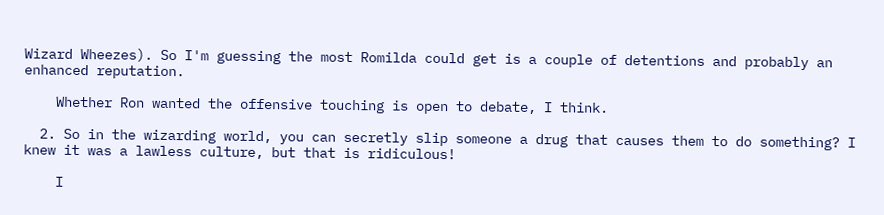Wizard Wheezes). So I'm guessing the most Romilda could get is a couple of detentions and probably an enhanced reputation.

    Whether Ron wanted the offensive touching is open to debate, I think.

  2. So in the wizarding world, you can secretly slip someone a drug that causes them to do something? I knew it was a lawless culture, but that is ridiculous!

    I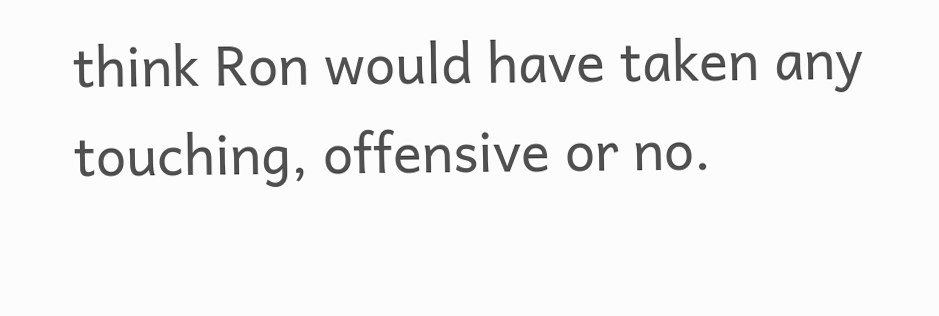think Ron would have taken any touching, offensive or no.